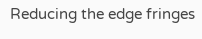Reducing the edge fringes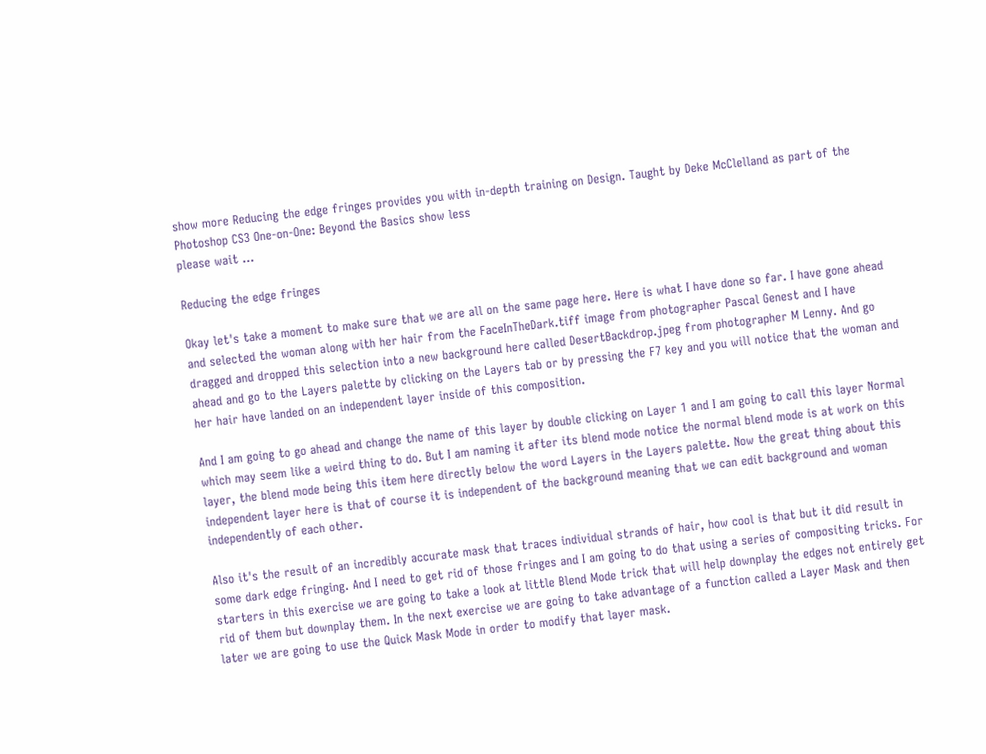show more Reducing the edge fringes provides you with in-depth training on Design. Taught by Deke McClelland as part of the Photoshop CS3 One-on-One: Beyond the Basics show less
please wait ...

Reducing the edge fringes

Okay let's take a moment to make sure that we are all on the same page here. Here is what I have done so far. I have gone ahead and selected the woman along with her hair from the FaceInTheDark.tiff image from photographer Pascal Genest and I have dragged and dropped this selection into a new background here called DesertBackdrop.jpeg from photographer M Lenny. And go ahead and go to the Layers palette by clicking on the Layers tab or by pressing the F7 key and you will notice that the woman and her hair have landed on an independent layer inside of this composition.

And I am going to go ahead and change the name of this layer by double clicking on Layer 1 and I am going to call this layer Normal which may seem like a weird thing to do. But I am naming it after its blend mode notice the normal blend mode is at work on this layer, the blend mode being this item here directly below the word Layers in the Layers palette. Now the great thing about this independent layer here is that of course it is independent of the background meaning that we can edit background and woman independently of each other.

Also it's the result of an incredibly accurate mask that traces individual strands of hair, how cool is that but it did result in some dark edge fringing. And I need to get rid of those fringes and I am going to do that using a series of compositing tricks. For starters in this exercise we are going to take a look at little Blend Mode trick that will help downplay the edges not entirely get rid of them but downplay them. In the next exercise we are going to take advantage of a function called a Layer Mask and then later we are going to use the Quick Mask Mode in order to modify that layer mask.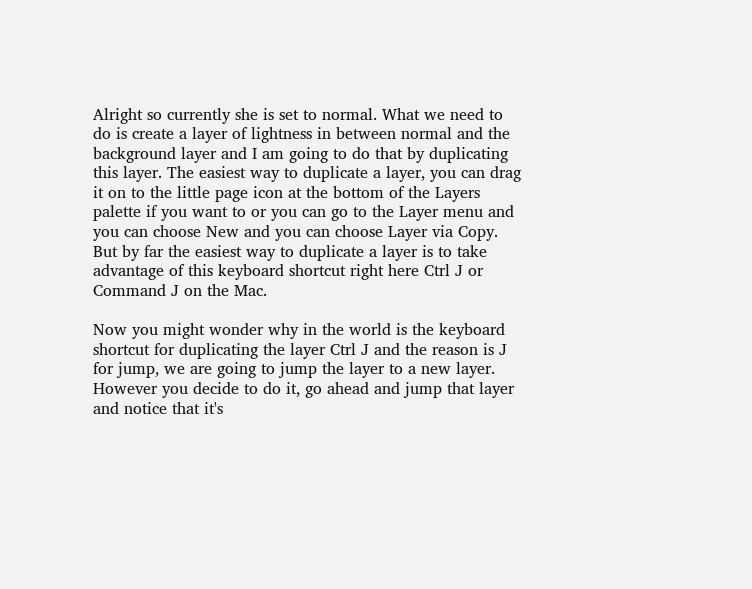Alright so currently she is set to normal. What we need to do is create a layer of lightness in between normal and the background layer and I am going to do that by duplicating this layer. The easiest way to duplicate a layer, you can drag it on to the little page icon at the bottom of the Layers palette if you want to or you can go to the Layer menu and you can choose New and you can choose Layer via Copy. But by far the easiest way to duplicate a layer is to take advantage of this keyboard shortcut right here Ctrl J or Command J on the Mac.

Now you might wonder why in the world is the keyboard shortcut for duplicating the layer Ctrl J and the reason is J for jump, we are going to jump the layer to a new layer. However you decide to do it, go ahead and jump that layer and notice that it's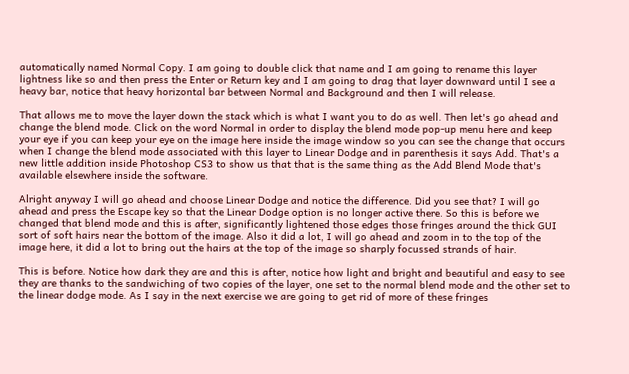automatically named Normal Copy. I am going to double click that name and I am going to rename this layer lightness like so and then press the Enter or Return key and I am going to drag that layer downward until I see a heavy bar, notice that heavy horizontal bar between Normal and Background and then I will release.

That allows me to move the layer down the stack which is what I want you to do as well. Then let's go ahead and change the blend mode. Click on the word Normal in order to display the blend mode pop-up menu here and keep your eye if you can keep your eye on the image here inside the image window so you can see the change that occurs when I change the blend mode associated with this layer to Linear Dodge and in parenthesis it says Add. That's a new little addition inside Photoshop CS3 to show us that that is the same thing as the Add Blend Mode that's available elsewhere inside the software.

Alright anyway I will go ahead and choose Linear Dodge and notice the difference. Did you see that? I will go ahead and press the Escape key so that the Linear Dodge option is no longer active there. So this is before we changed that blend mode and this is after, significantly lightened those edges those fringes around the thick GUI sort of soft hairs near the bottom of the image. Also it did a lot, I will go ahead and zoom in to the top of the image here, it did a lot to bring out the hairs at the top of the image so sharply focussed strands of hair.

This is before. Notice how dark they are and this is after, notice how light and bright and beautiful and easy to see they are thanks to the sandwiching of two copies of the layer, one set to the normal blend mode and the other set to the linear dodge mode. As I say in the next exercise we are going to get rid of more of these fringes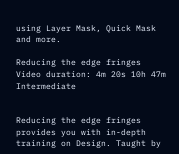using Layer Mask, Quick Mask and more.

Reducing the edge fringes
Video duration: 4m 20s 10h 47m Intermediate


Reducing the edge fringes provides you with in-depth training on Design. Taught by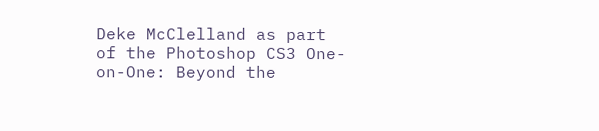Deke McClelland as part of the Photoshop CS3 One-on-One: Beyond the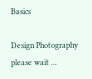Basics

Design Photography
please wait ...